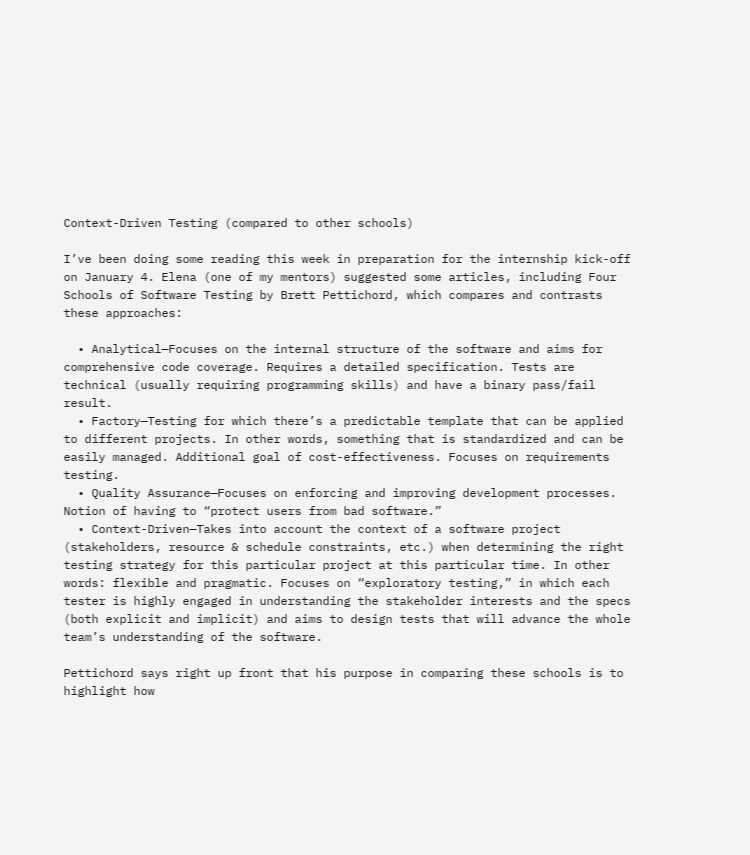Context-Driven Testing (compared to other schools)

I’ve been doing some reading this week in preparation for the internship kick-off on January 4. Elena (one of my mentors) suggested some articles, including Four Schools of Software Testing by Brett Pettichord, which compares and contrasts these approaches:

  • Analytical—Focuses on the internal structure of the software and aims for comprehensive code coverage. Requires a detailed specification. Tests are technical (usually requiring programming skills) and have a binary pass/fail result.
  • Factory—Testing for which there’s a predictable template that can be applied to different projects. In other words, something that is standardized and can be easily managed. Additional goal of cost-effectiveness. Focuses on requirements testing.
  • Quality Assurance—Focuses on enforcing and improving development processes. Notion of having to “protect users from bad software.”
  • Context-Driven—Takes into account the context of a software project (stakeholders, resource & schedule constraints, etc.) when determining the right testing strategy for this particular project at this particular time. In other words: flexible and pragmatic. Focuses on “exploratory testing,” in which each tester is highly engaged in understanding the stakeholder interests and the specs (both explicit and implicit) and aims to design tests that will advance the whole team’s understanding of the software.

Pettichord says right up front that his purpose in comparing these schools is to highlight how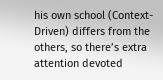his own school (Context-Driven) differs from the others, so there’s extra attention devoted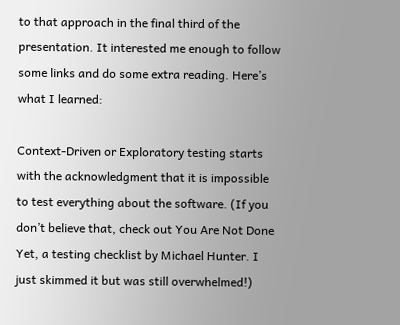to that approach in the final third of the presentation. It interested me enough to follow some links and do some extra reading. Here’s what I learned:

Context-Driven or Exploratory testing starts with the acknowledgment that it is impossible to test everything about the software. (If you don’t believe that, check out You Are Not Done Yet, a testing checklist by Michael Hunter. I just skimmed it but was still overwhelmed!)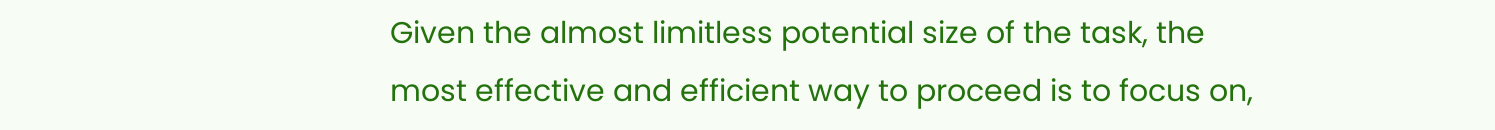Given the almost limitless potential size of the task, the most effective and efficient way to proceed is to focus on,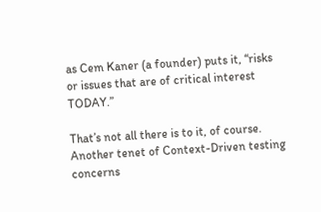as Cem Kaner (a founder) puts it, “risks or issues that are of critical interest TODAY.”

That’s not all there is to it, of course. Another tenet of Context-Driven testing concerns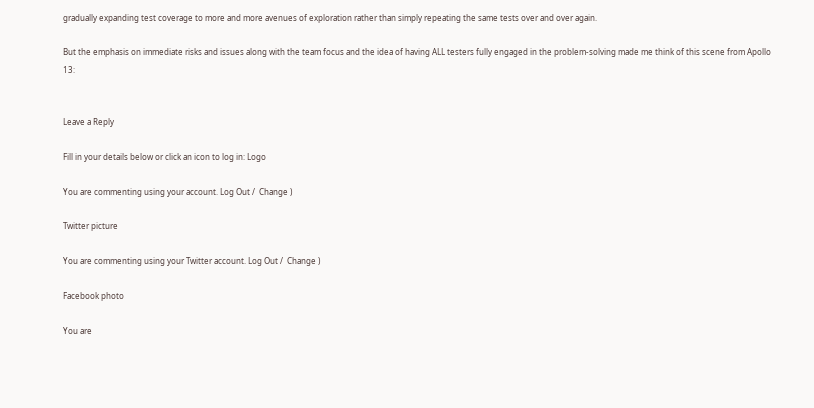gradually expanding test coverage to more and more avenues of exploration rather than simply repeating the same tests over and over again.

But the emphasis on immediate risks and issues along with the team focus and the idea of having ALL testers fully engaged in the problem-solving made me think of this scene from Apollo 13:


Leave a Reply

Fill in your details below or click an icon to log in: Logo

You are commenting using your account. Log Out /  Change )

Twitter picture

You are commenting using your Twitter account. Log Out /  Change )

Facebook photo

You are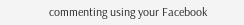commenting using your Facebook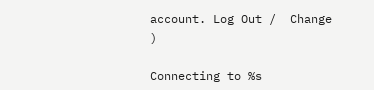account. Log Out /  Change )

Connecting to %s